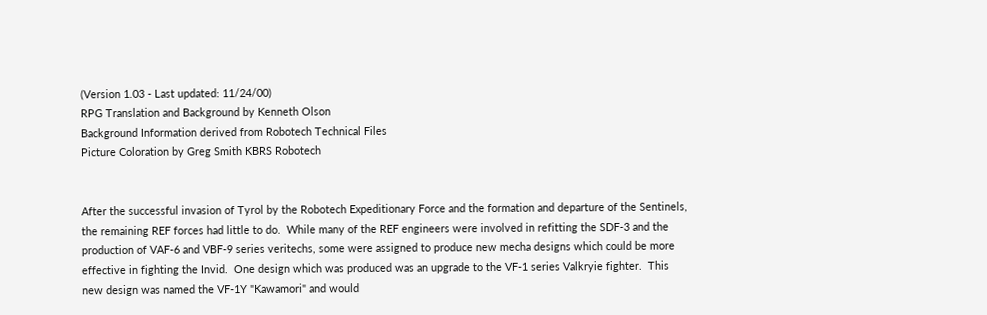(Version 1.03 - Last updated: 11/24/00)
RPG Translation and Background by Kenneth Olson
Background Information derived from Robotech Technical Files
Picture Coloration by Greg Smith KBRS Robotech


After the successful invasion of Tyrol by the Robotech Expeditionary Force and the formation and departure of the Sentinels, the remaining REF forces had little to do.  While many of the REF engineers were involved in refitting the SDF-3 and the production of VAF-6 and VBF-9 series veritechs, some were assigned to produce new mecha designs which could be more effective in fighting the Invid.  One design which was produced was an upgrade to the VF-1 series Valkryie fighter.  This new design was named the VF-1Y "Kawamori" and would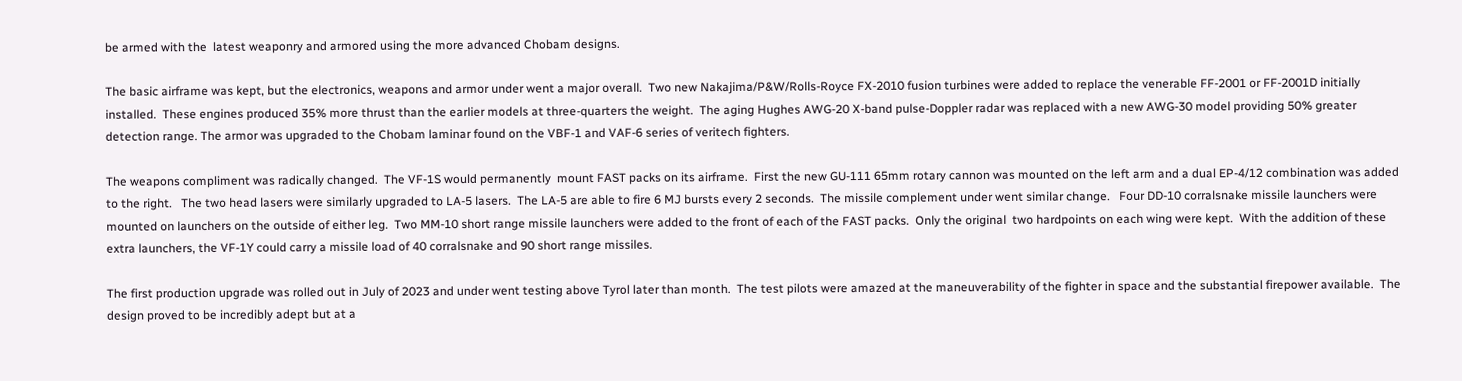be armed with the  latest weaponry and armored using the more advanced Chobam designs.

The basic airframe was kept, but the electronics, weapons and armor under went a major overall.  Two new Nakajima/P&W/Rolls-Royce FX-2010 fusion turbines were added to replace the venerable FF-2001 or FF-2001D initially installed.  These engines produced 35% more thrust than the earlier models at three-quarters the weight.  The aging Hughes AWG-20 X-band pulse-Doppler radar was replaced with a new AWG-30 model providing 50% greater detection range. The armor was upgraded to the Chobam laminar found on the VBF-1 and VAF-6 series of veritech fighters.

The weapons compliment was radically changed.  The VF-1S would permanently  mount FAST packs on its airframe.  First the new GU-111 65mm rotary cannon was mounted on the left arm and a dual EP-4/12 combination was added to the right.   The two head lasers were similarly upgraded to LA-5 lasers.  The LA-5 are able to fire 6 MJ bursts every 2 seconds.  The missile complement under went similar change.   Four DD-10 corralsnake missile launchers were mounted on launchers on the outside of either leg.  Two MM-10 short range missile launchers were added to the front of each of the FAST packs.  Only the original  two hardpoints on each wing were kept.  With the addition of these extra launchers, the VF-1Y could carry a missile load of 40 corralsnake and 90 short range missiles.

The first production upgrade was rolled out in July of 2023 and under went testing above Tyrol later than month.  The test pilots were amazed at the maneuverability of the fighter in space and the substantial firepower available.  The design proved to be incredibly adept but at a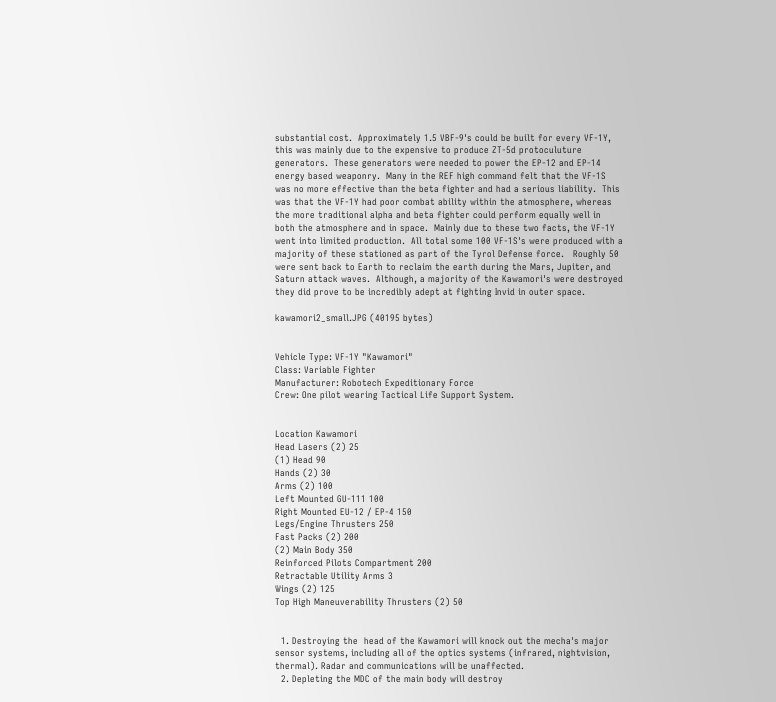substantial cost.  Approximately 1.5 VBF-9's could be built for every VF-1Y, this was mainly due to the expensive to produce ZT-5d protoculuture generators.  These generators were needed to power the EP-12 and EP-14 energy based weaponry.  Many in the REF high command felt that the VF-1S was no more effective than the beta fighter and had a serious liability.  This was that the VF-1Y had poor combat ability within the atmosphere, whereas the more traditional alpha and beta fighter could perform equally well in both the atmosphere and in space.  Mainly due to these two facts, the VF-1Y went into limited production.  All total some 100 VF-1S's were produced with a majority of these stationed as part of the Tyrol Defense force.   Roughly 50 were sent back to Earth to reclaim the earth during the Mars, Jupiter, and Saturn attack waves.  Although, a majority of the Kawamori's were destroyed they did prove to be incredibly adept at fighting Invid in outer space.

kawamori2_small.JPG (40195 bytes)


Vehicle Type: VF-1Y "Kawamori"
Class: Variable Fighter
Manufacturer: Robotech Expeditionary Force
Crew: One pilot wearing Tactical Life Support System.


Location Kawamori
Head Lasers (2) 25
(1) Head 90
Hands (2) 30
Arms (2) 100
Left Mounted GU-111 100
Right Mounted EU-12 / EP-4 150
Legs/Engine Thrusters 250
Fast Packs (2) 200
(2) Main Body 350
Reinforced Pilots Compartment 200
Retractable Utility Arms 3
Wings (2) 125
Top High Maneuverability Thrusters (2) 50


  1. Destroying the  head of the Kawamori will knock out the mecha's major sensor systems, including all of the optics systems (infrared, nightvision, thermal). Radar and communications will be unaffected.
  2. Depleting the MDC of the main body will destroy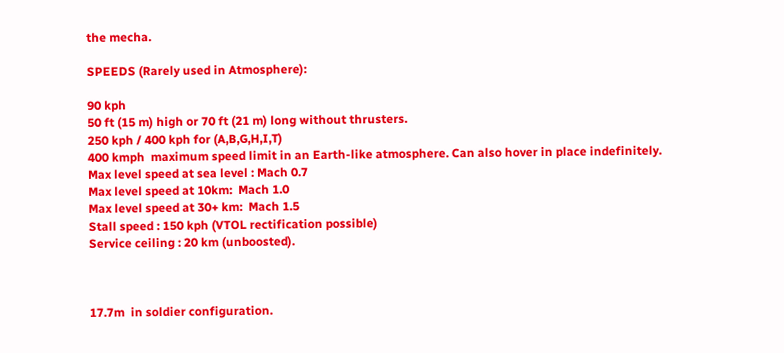the mecha.

SPEEDS (Rarely used in Atmosphere):

90 kph
50 ft (15 m) high or 70 ft (21 m) long without thrusters.
250 kph / 400 kph for (A,B,G,H,I,T)
400 kmph  maximum speed limit in an Earth-like atmosphere. Can also hover in place indefinitely.
Max level speed at sea level : Mach 0.7
Max level speed at 10km:  Mach 1.0
Max level speed at 30+ km:  Mach 1.5
Stall speed : 150 kph (VTOL rectification possible)
Service ceiling : 20 km (unboosted).



17.7m  in soldier configuration.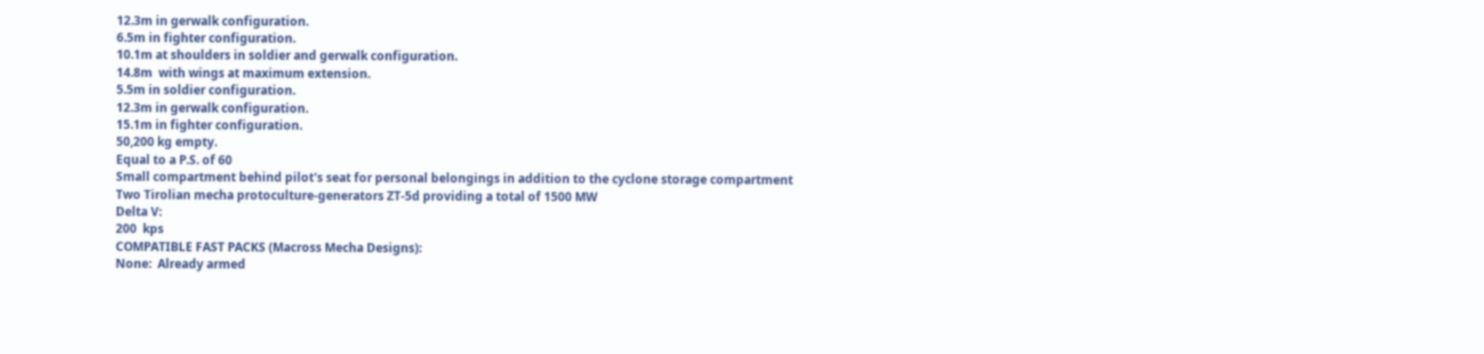12.3m in gerwalk configuration.
6.5m in fighter configuration.
10.1m at shoulders in soldier and gerwalk configuration.
14.8m  with wings at maximum extension.
5.5m in soldier configuration.
12.3m in gerwalk configuration.
15.1m in fighter configuration.
50,200 kg empty.
Equal to a P.S. of 60
Small compartment behind pilot's seat for personal belongings in addition to the cyclone storage compartment
Two Tirolian mecha protoculture-generators ZT-5d providing a total of 1500 MW
Delta V:
200  kps
COMPATIBLE FAST PACKS (Macross Mecha Designs):
None:  Already armed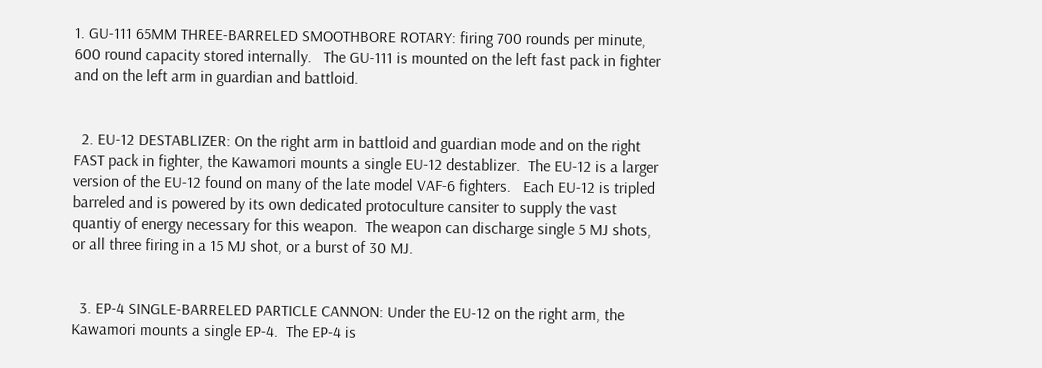1. GU-111 65MM THREE-BARRELED SMOOTHBORE ROTARY: firing 700 rounds per minute, 600 round capacity stored internally.   The GU-111 is mounted on the left fast pack in fighter and on the left arm in guardian and battloid.


  2. EU-12 DESTABLIZER: On the right arm in battloid and guardian mode and on the right FAST pack in fighter, the Kawamori mounts a single EU-12 destablizer.  The EU-12 is a larger version of the EU-12 found on many of the late model VAF-6 fighters.   Each EU-12 is tripled barreled and is powered by its own dedicated protoculture cansiter to supply the vast quantiy of energy necessary for this weapon.  The weapon can discharge single 5 MJ shots, or all three firing in a 15 MJ shot, or a burst of 30 MJ.


  3. EP-4 SINGLE-BARRELED PARTICLE CANNON: Under the EU-12 on the right arm, the Kawamori mounts a single EP-4.  The EP-4 is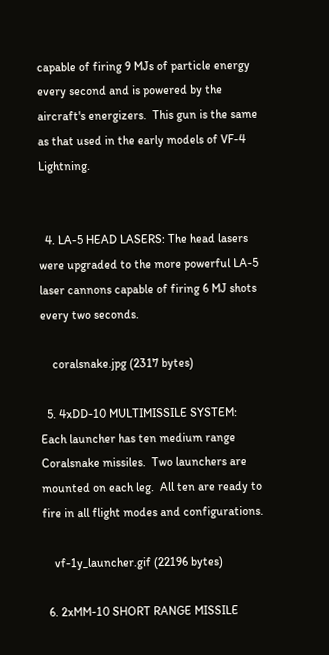capable of firing 9 MJs of particle energy every second and is powered by the aircraft's energizers.  This gun is the same as that used in the early models of VF-4 Lightning.


  4. LA-5 HEAD LASERS: The head lasers were upgraded to the more powerful LA-5 laser cannons capable of firing 6 MJ shots every two seconds.

    coralsnake.jpg (2317 bytes)

  5. 4xDD-10 MULTIMISSILE SYSTEM: Each launcher has ten medium range Coralsnake missiles.  Two launchers are mounted on each leg.  All ten are ready to fire in all flight modes and configurations.

    vf-1y_launcher.gif (22196 bytes)

  6. 2xMM-10 SHORT RANGE MISSILE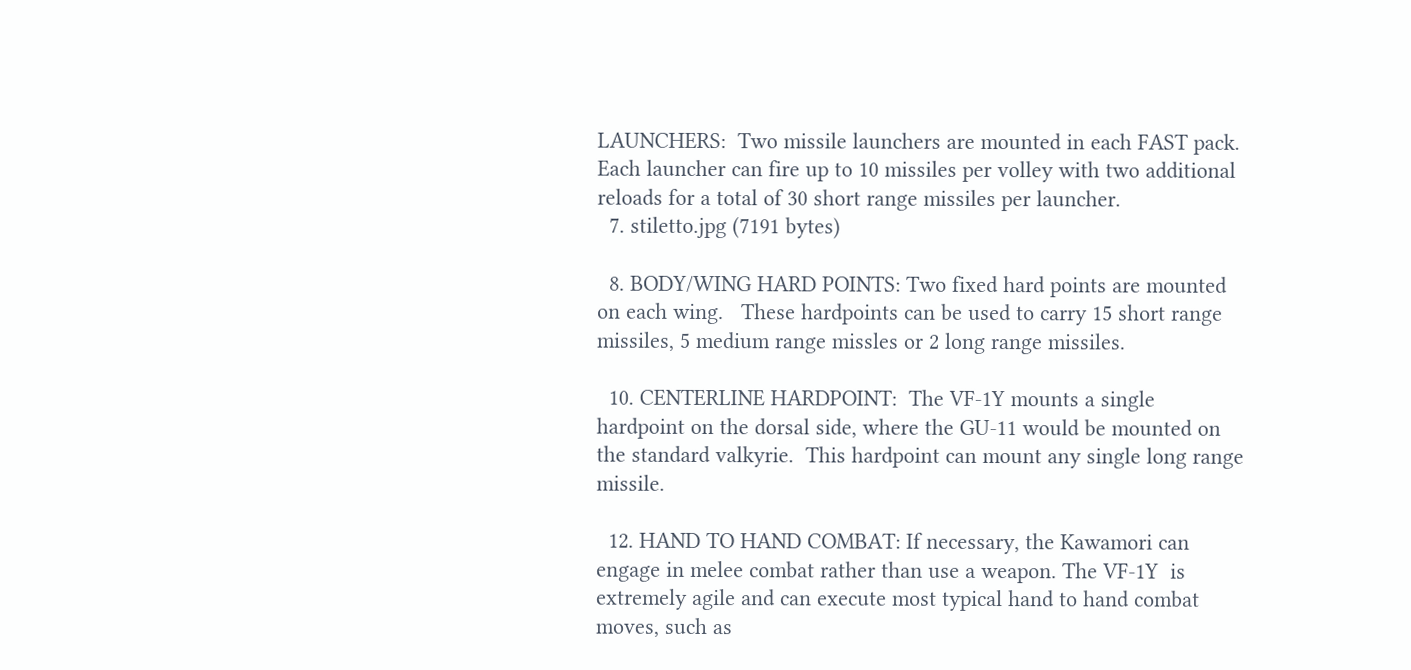LAUNCHERS:  Two missile launchers are mounted in each FAST pack.  Each launcher can fire up to 10 missiles per volley with two additional reloads for a total of 30 short range missiles per launcher.
  7. stiletto.jpg (7191 bytes)

  8. BODY/WING HARD POINTS: Two fixed hard points are mounted on each wing.   These hardpoints can be used to carry 15 short range missiles, 5 medium range missles or 2 long range missiles.

  10. CENTERLINE HARDPOINT:  The VF-1Y mounts a single hardpoint on the dorsal side, where the GU-11 would be mounted on the standard valkyrie.  This hardpoint can mount any single long range missile.

  12. HAND TO HAND COMBAT: If necessary, the Kawamori can engage in melee combat rather than use a weapon. The VF-1Y  is extremely agile and can execute most typical hand to hand combat moves, such as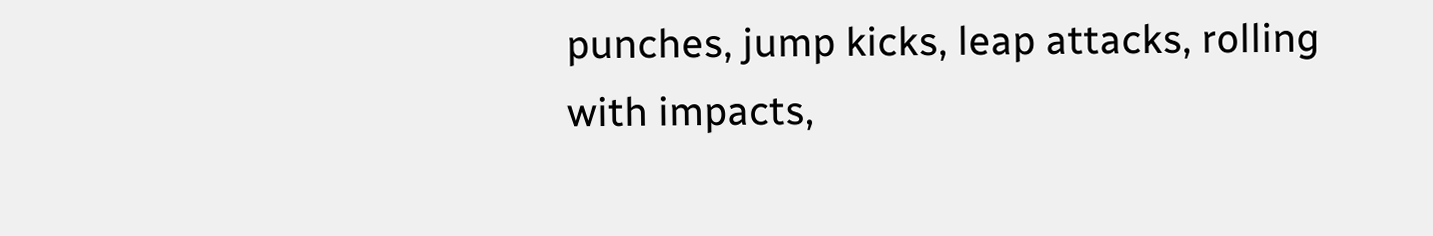punches, jump kicks, leap attacks, rolling with impacts,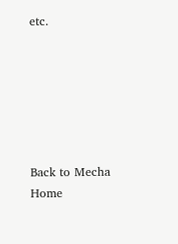etc.






Back to Mecha Home